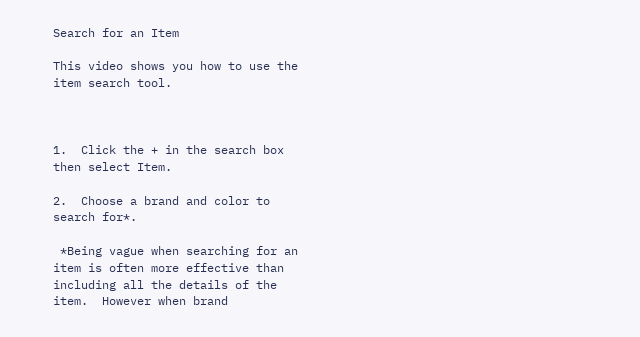Search for an Item

This video shows you how to use the item search tool.



1.  Click the + in the search box then select Item.

2.  Choose a brand and color to search for*.

 *Being vague when searching for an item is often more effective than including all the details of the item.  However when brand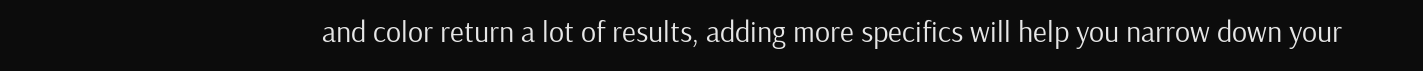and color return a lot of results, adding more specifics will help you narrow down your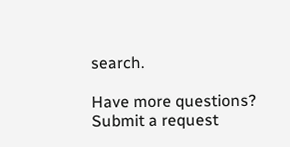search.

Have more questions? Submit a request